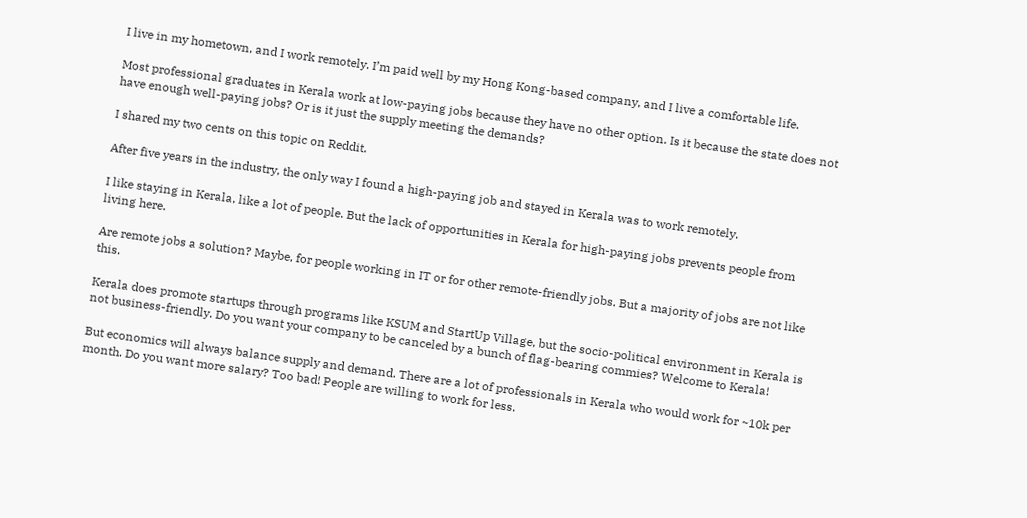I live in my hometown, and I work remotely. I’m paid well by my Hong Kong-based company, and I live a comfortable life.

Most professional graduates in Kerala work at low-paying jobs because they have no other option. Is it because the state does not have enough well-paying jobs? Or is it just the supply meeting the demands?

I shared my two cents on this topic on Reddit.

After five years in the industry, the only way I found a high-paying job and stayed in Kerala was to work remotely.

I like staying in Kerala, like a lot of people. But the lack of opportunities in Kerala for high-paying jobs prevents people from living here.

Are remote jobs a solution? Maybe, for people working in IT or for other remote-friendly jobs. But a majority of jobs are not like this.

Kerala does promote startups through programs like KSUM and StartUp Village, but the socio-political environment in Kerala is not business-friendly. Do you want your company to be canceled by a bunch of flag-bearing commies? Welcome to Kerala!

But economics will always balance supply and demand. There are a lot of professionals in Kerala who would work for ~10k per month. Do you want more salary? Too bad! People are willing to work for less.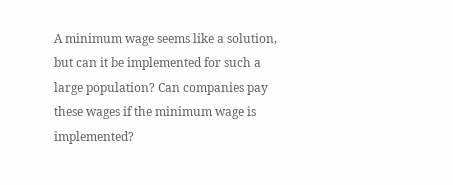A minimum wage seems like a solution, but can it be implemented for such a large population? Can companies pay these wages if the minimum wage is implemented?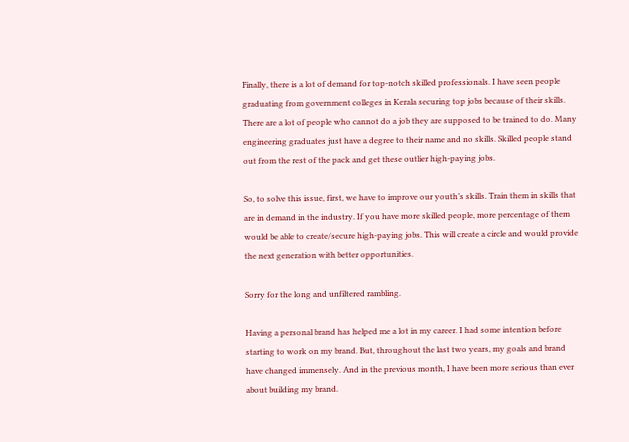Finally, there is a lot of demand for top-notch skilled professionals. I have seen people graduating from government colleges in Kerala securing top jobs because of their skills. There are a lot of people who cannot do a job they are supposed to be trained to do. Many engineering graduates just have a degree to their name and no skills. Skilled people stand out from the rest of the pack and get these outlier high-paying jobs.

So, to solve this issue, first, we have to improve our youth’s skills. Train them in skills that are in demand in the industry. If you have more skilled people, more percentage of them would be able to create/secure high-paying jobs. This will create a circle and would provide the next generation with better opportunities.

Sorry for the long and unfiltered rambling.

Having a personal brand has helped me a lot in my career. I had some intention before starting to work on my brand. But, throughout the last two years, my goals and brand have changed immensely. And in the previous month, I have been more serious than ever about building my brand.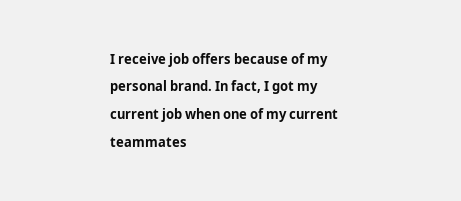I receive job offers because of my personal brand. In fact, I got my current job when one of my current teammates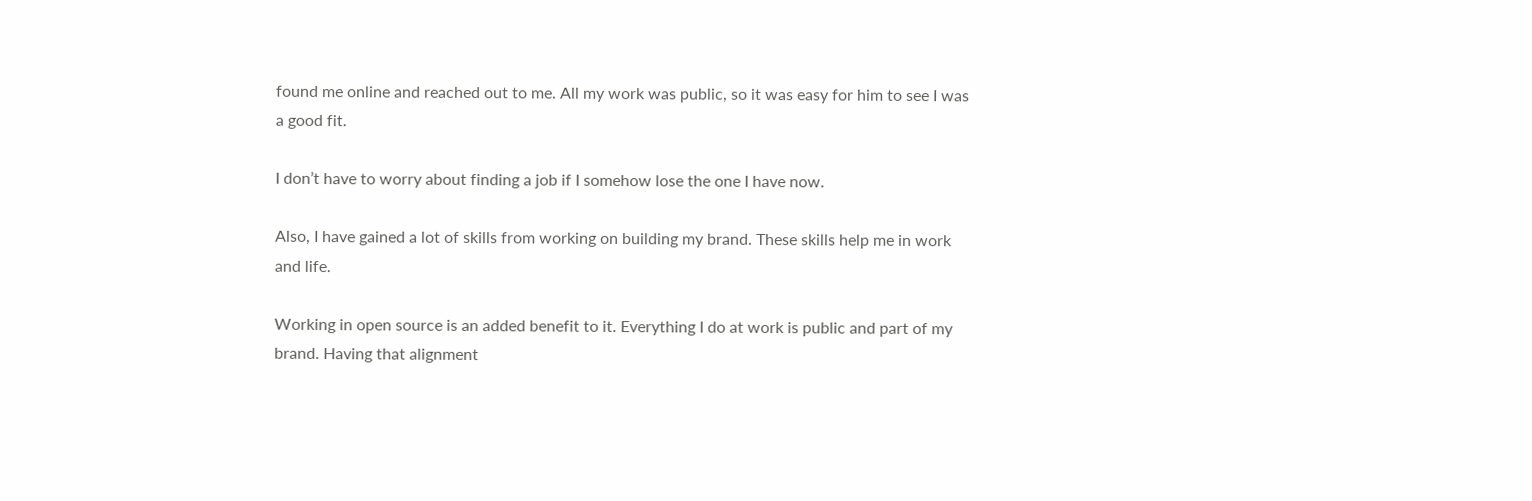found me online and reached out to me. All my work was public, so it was easy for him to see I was a good fit.

I don’t have to worry about finding a job if I somehow lose the one I have now.

Also, I have gained a lot of skills from working on building my brand. These skills help me in work and life.

Working in open source is an added benefit to it. Everything I do at work is public and part of my brand. Having that alignment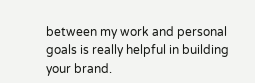between my work and personal goals is really helpful in building your brand.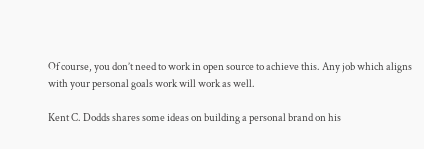Of course, you don’t need to work in open source to achieve this. Any job which aligns with your personal goals work will work as well.

Kent C. Dodds shares some ideas on building a personal brand on his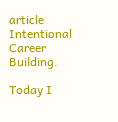article Intentional Career Building.

Today I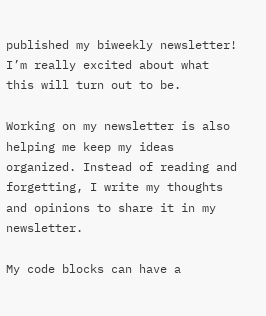published my biweekly newsletter! I’m really excited about what this will turn out to be.

Working on my newsletter is also helping me keep my ideas organized. Instead of reading and forgetting, I write my thoughts and opinions to share it in my newsletter.

My code blocks can have a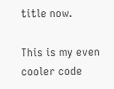title now.

This is my even cooler code